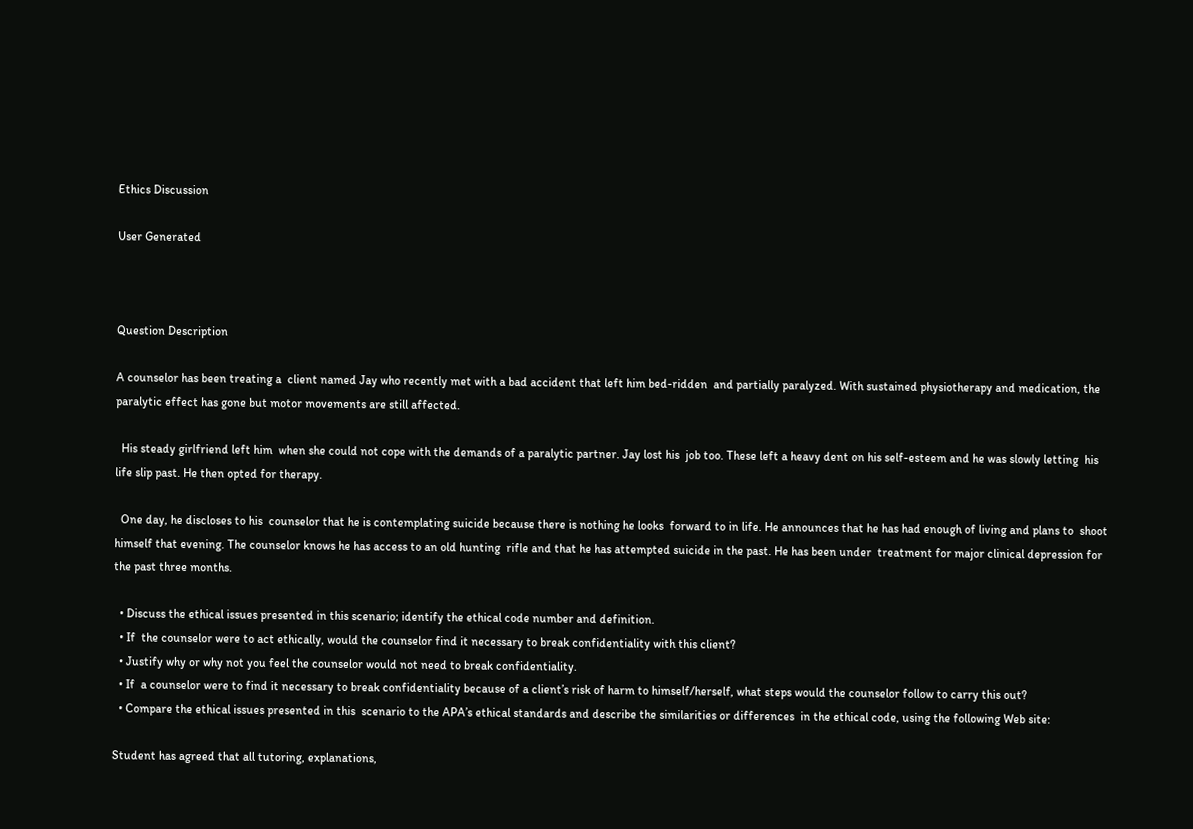Ethics Discussion

User Generated



Question Description

A counselor has been treating a  client named Jay who recently met with a bad accident that left him bed-ridden  and partially paralyzed. With sustained physiotherapy and medication, the  paralytic effect has gone but motor movements are still affected.

  His steady girlfriend left him  when she could not cope with the demands of a paralytic partner. Jay lost his  job too. These left a heavy dent on his self-esteem and he was slowly letting  his life slip past. He then opted for therapy.

  One day, he discloses to his  counselor that he is contemplating suicide because there is nothing he looks  forward to in life. He announces that he has had enough of living and plans to  shoot himself that evening. The counselor knows he has access to an old hunting  rifle and that he has attempted suicide in the past. He has been under  treatment for major clinical depression for the past three months.

  • Discuss the ethical issues presented in this scenario; identify the ethical code number and definition.
  • If  the counselor were to act ethically, would the counselor find it necessary to break confidentiality with this client?
  • Justify why or why not you feel the counselor would not need to break confidentiality.
  • If  a counselor were to find it necessary to break confidentiality because of a client’s risk of harm to himself/herself, what steps would the counselor follow to carry this out?
  • Compare the ethical issues presented in this  scenario to the APA’s ethical standards and describe the similarities or differences  in the ethical code, using the following Web site:

Student has agreed that all tutoring, explanations,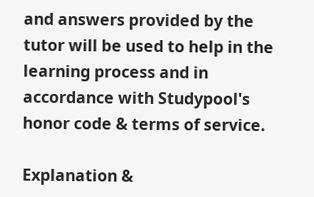and answers provided by the tutor will be used to help in the learning process and in accordance with Studypool's honor code & terms of service.

Explanation &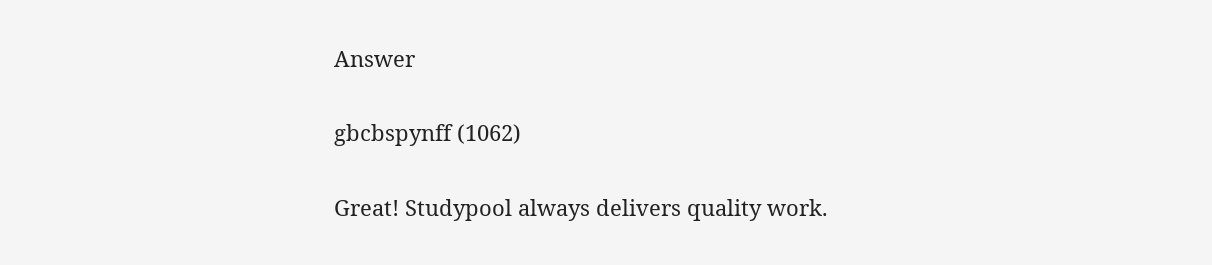Answer

gbcbspynff (1062)

Great! Studypool always delivers quality work.